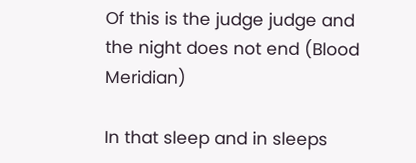Of this is the judge judge and the night does not end (Blood Meridian)

In that sleep and in sleeps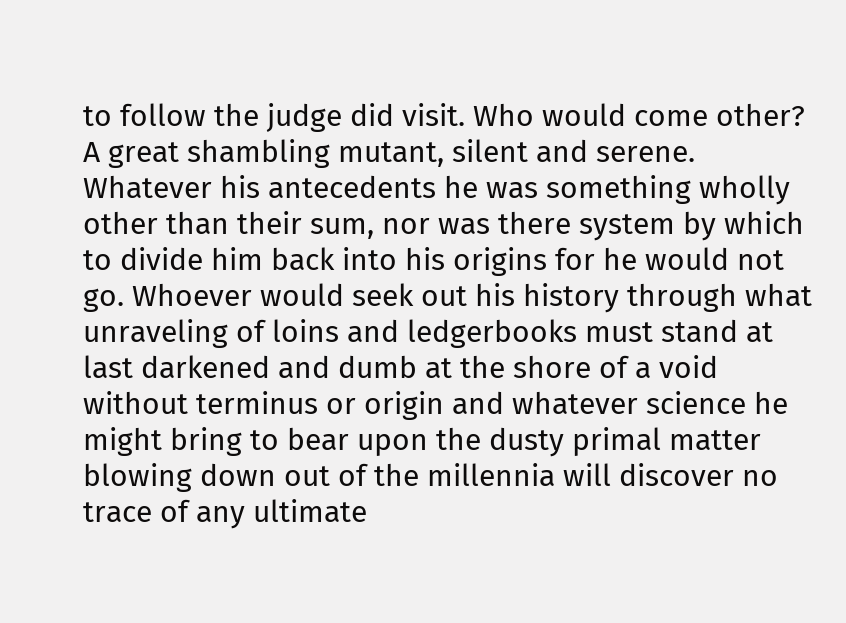to follow the judge did visit. Who would come other? A great shambling mutant, silent and serene. Whatever his antecedents he was something wholly other than their sum, nor was there system by which to divide him back into his origins for he would not go. Whoever would seek out his history through what unraveling of loins and ledgerbooks must stand at last darkened and dumb at the shore of a void without terminus or origin and whatever science he might bring to bear upon the dusty primal matter blowing down out of the millennia will discover no trace of any ultimate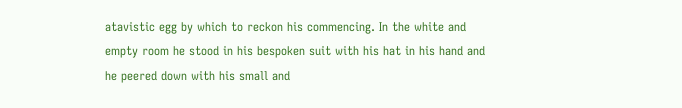atavistic egg by which to reckon his commencing. In the white and empty room he stood in his bespoken suit with his hat in his hand and he peered down with his small and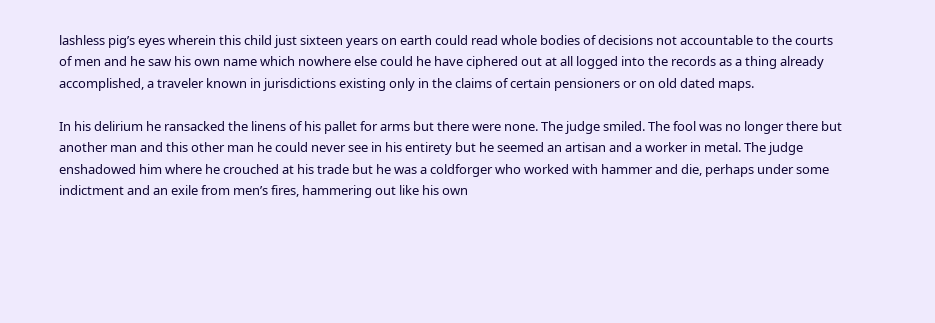lashless pig’s eyes wherein this child just sixteen years on earth could read whole bodies of decisions not accountable to the courts of men and he saw his own name which nowhere else could he have ciphered out at all logged into the records as a thing already accomplished, a traveler known in jurisdictions existing only in the claims of certain pensioners or on old dated maps.

In his delirium he ransacked the linens of his pallet for arms but there were none. The judge smiled. The fool was no longer there but another man and this other man he could never see in his entirety but he seemed an artisan and a worker in metal. The judge enshadowed him where he crouched at his trade but he was a coldforger who worked with hammer and die, perhaps under some indictment and an exile from men’s fires, hammering out like his own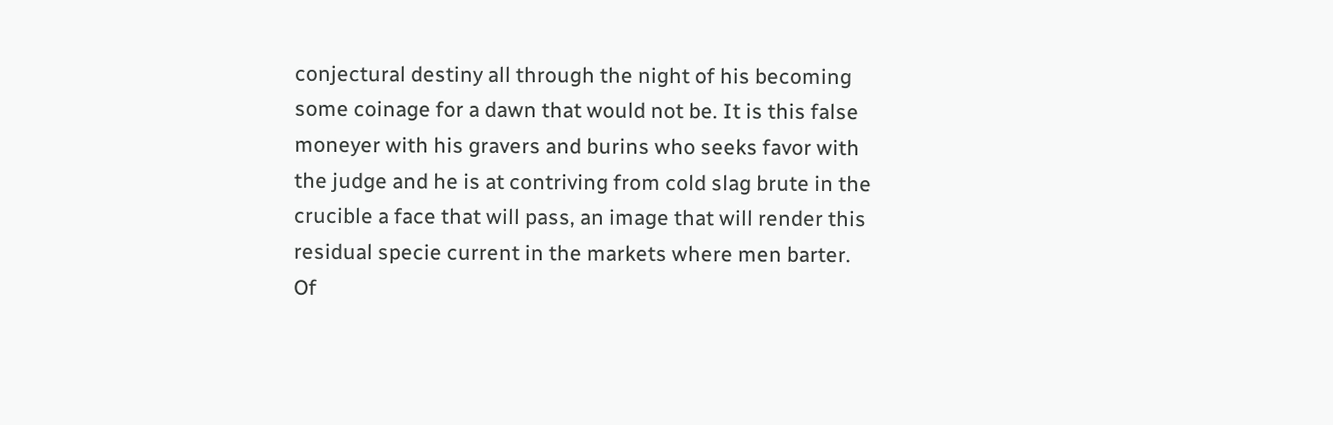conjectural destiny all through the night of his becoming some coinage for a dawn that would not be. It is this false moneyer with his gravers and burins who seeks favor with the judge and he is at contriving from cold slag brute in the crucible a face that will pass, an image that will render this residual specie current in the markets where men barter. Of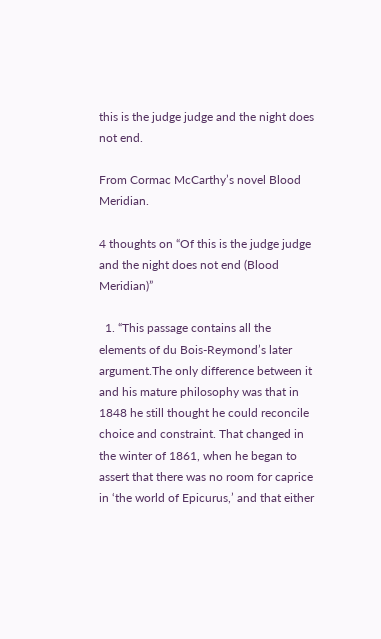this is the judge judge and the night does not end.

From Cormac McCarthy’s novel Blood Meridian.

4 thoughts on “Of this is the judge judge and the night does not end (Blood Meridian)”

  1. “This passage contains all the elements of du Bois-Reymond’s later argument.The only difference between it and his mature philosophy was that in 1848 he still thought he could reconcile choice and constraint. That changed in the winter of 1861, when he began to assert that there was no room for caprice in ‘the world of Epicurus,’ and that either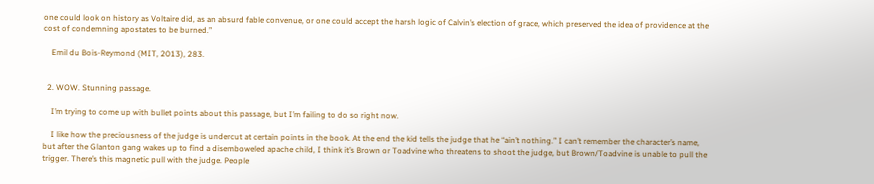one could look on history as Voltaire did, as an absurd fable convenue, or one could accept the harsh logic of Calvin’s election of grace, which preserved the idea of providence at the cost of condemning apostates to be burned.”

    Emil du Bois-Reymond (MIT, 2013), 283.


  2. WOW. Stunning passage.

    I’m trying to come up with bullet points about this passage, but I’m failing to do so right now.

    I like how the preciousness of the judge is undercut at certain points in the book. At the end the kid tells the judge that he “ain’t nothing.” I can’t remember the character’s name, but after the Glanton gang wakes up to find a disemboweled apache child, I think it’s Brown or Toadvine who threatens to shoot the judge, but Brown/Toadvine is unable to pull the trigger. There’s this magnetic pull with the judge. People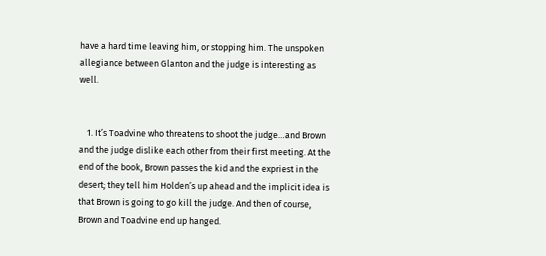have a hard time leaving him, or stopping him. The unspoken allegiance between Glanton and the judge is interesting as well.


    1. It’s Toadvine who threatens to shoot the judge…and Brown and the judge dislike each other from their first meeting. At the end of the book, Brown passes the kid and the expriest in the desert; they tell him Holden’s up ahead and the implicit idea is that Brown is going to go kill the judge. And then of course, Brown and Toadvine end up hanged.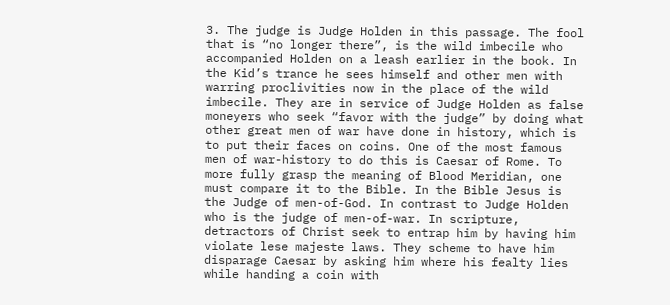3. The judge is Judge Holden in this passage. The fool that is “no longer there”, is the wild imbecile who accompanied Holden on a leash earlier in the book. In the Kid’s trance he sees himself and other men with warring proclivities now in the place of the wild imbecile. They are in service of Judge Holden as false moneyers who seek “favor with the judge” by doing what other great men of war have done in history, which is to put their faces on coins. One of the most famous men of war-history to do this is Caesar of Rome. To more fully grasp the meaning of Blood Meridian, one must compare it to the Bible. In the Bible Jesus is the Judge of men-of-God. In contrast to Judge Holden who is the judge of men-of-war. In scripture, detractors of Christ seek to entrap him by having him violate lese majeste laws. They scheme to have him disparage Caesar by asking him where his fealty lies while handing a coin with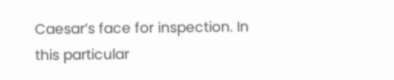Caesar’s face for inspection. In this particular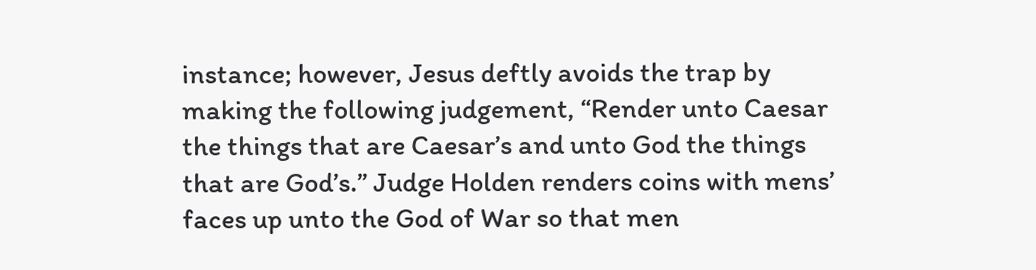instance; however, Jesus deftly avoids the trap by making the following judgement, “Render unto Caesar the things that are Caesar’s and unto God the things that are God’s.” Judge Holden renders coins with mens’ faces up unto the God of War so that men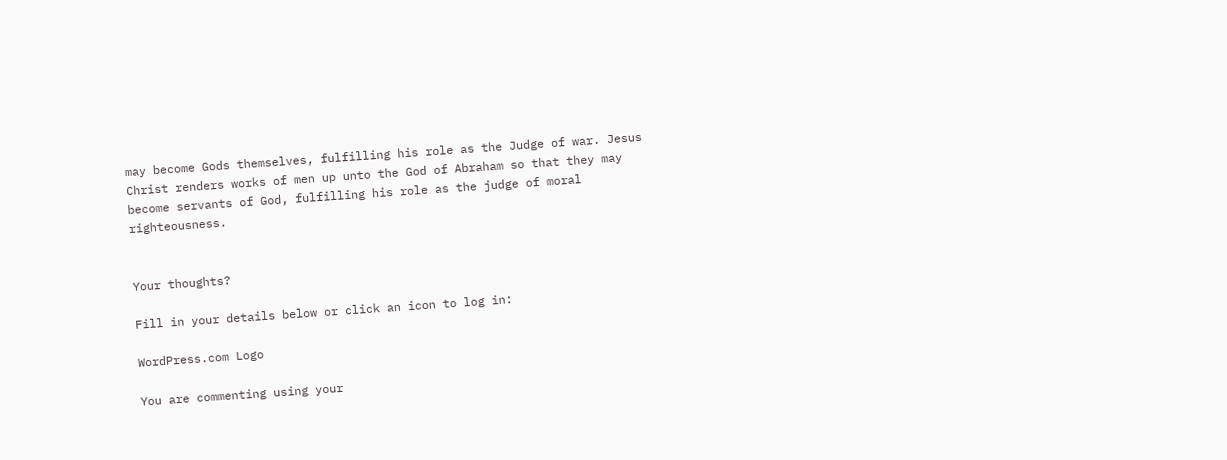may become Gods themselves, fulfilling his role as the Judge of war. Jesus Christ renders works of men up unto the God of Abraham so that they may become servants of God, fulfilling his role as the judge of moral righteousness.


Your thoughts?

Fill in your details below or click an icon to log in:

WordPress.com Logo

You are commenting using your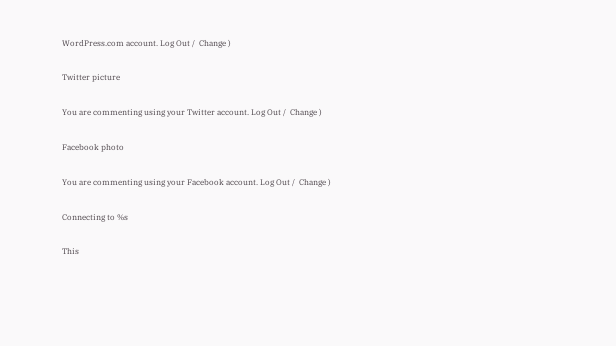WordPress.com account. Log Out /  Change )

Twitter picture

You are commenting using your Twitter account. Log Out /  Change )

Facebook photo

You are commenting using your Facebook account. Log Out /  Change )

Connecting to %s

This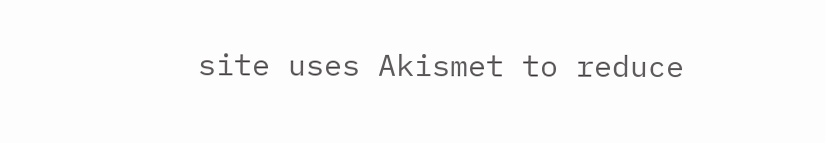site uses Akismet to reduce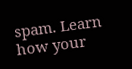spam. Learn how your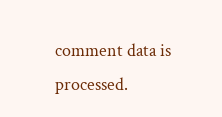comment data is processed.